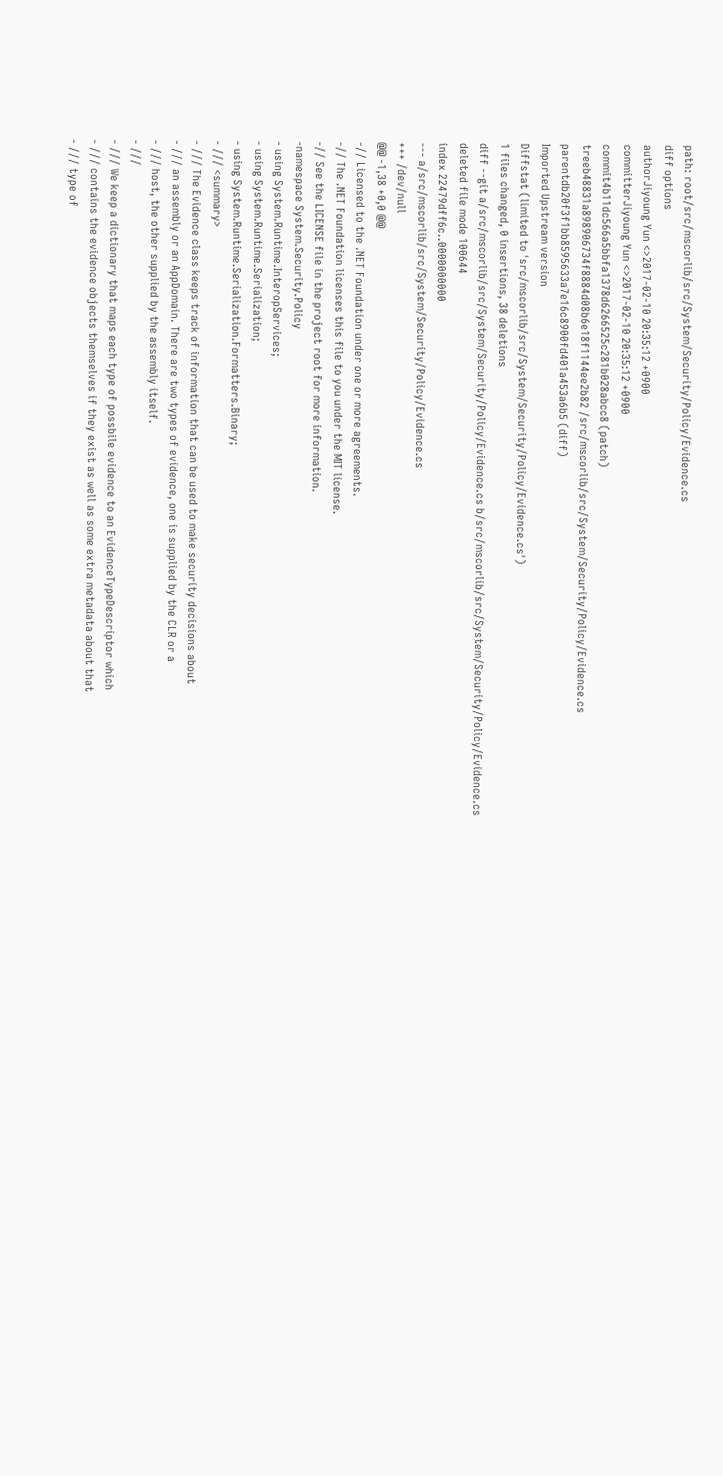path: root/src/mscorlib/src/System/Security/Policy/Evidence.cs
diff options
authorJiyoung Yun <>2017-02-10 20:35:12 +0900
committerJiyoung Yun <>2017-02-10 20:35:12 +0900
commit4b11dc566a5bbfa1378d6266525c281b028abcc8 (patch)
treeb48831a898906734f8884d08b6e18f1144ee2b82 /src/mscorlib/src/System/Security/Policy/Evidence.cs
parentdb20f3f1bb8595633a7e16c8900fd401a453a6b5 (diff)
Imported Upstream version
Diffstat (limited to 'src/mscorlib/src/System/Security/Policy/Evidence.cs')
1 files changed, 0 insertions, 38 deletions
diff --git a/src/mscorlib/src/System/Security/Policy/Evidence.cs b/src/mscorlib/src/System/Security/Policy/Evidence.cs
deleted file mode 100644
index 22479dff6c..0000000000
--- a/src/mscorlib/src/System/Security/Policy/Evidence.cs
+++ /dev/null
@@ -1,38 +0,0 @@
-// Licensed to the .NET Foundation under one or more agreements.
-// The .NET Foundation licenses this file to you under the MIT license.
-// See the LICENSE file in the project root for more information.
-namespace System.Security.Policy
- using System.Runtime.InteropServices;
- using System.Runtime.Serialization;
- using System.Runtime.Serialization.Formatters.Binary;
- /// <summary>
- /// The Evidence class keeps track of information that can be used to make security decisions about
- /// an assembly or an AppDomain. There are two types of evidence, one is supplied by the CLR or a
- /// host, the other supplied by the assembly itself.
- ///
- /// We keep a dictionary that maps each type of possbile evidence to an EvidenceTypeDescriptor which
- /// contains the evidence objects themselves if they exist as well as some extra metadata about that
- /// type of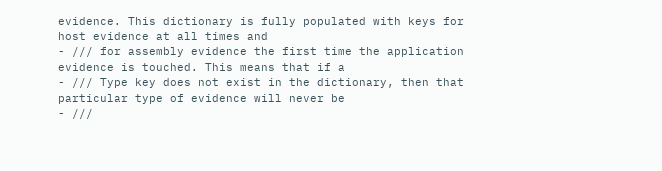evidence. This dictionary is fully populated with keys for host evidence at all times and
- /// for assembly evidence the first time the application evidence is touched. This means that if a
- /// Type key does not exist in the dictionary, then that particular type of evidence will never be
- ///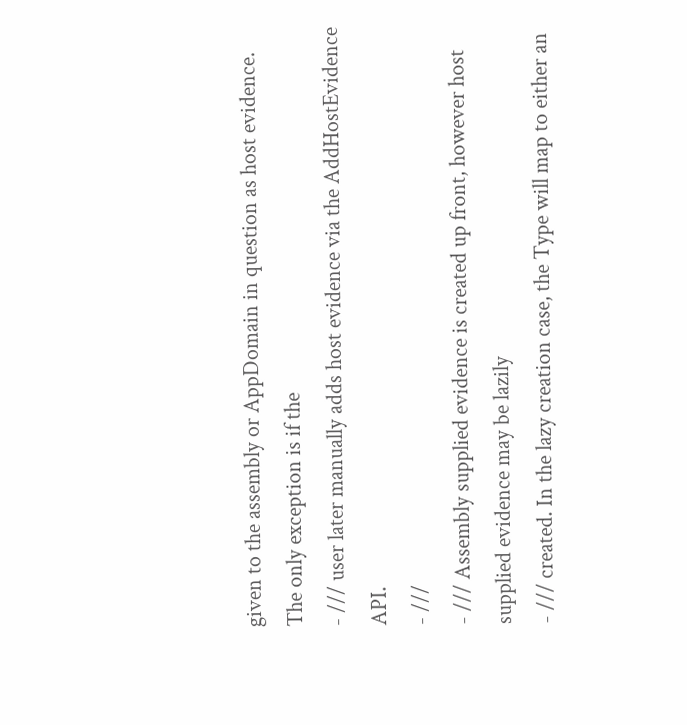given to the assembly or AppDomain in question as host evidence. The only exception is if the
- /// user later manually adds host evidence via the AddHostEvidence API.
- ///
- /// Assembly supplied evidence is created up front, however host supplied evidence may be lazily
- /// created. In the lazy creation case, the Type will map to either an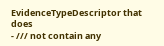EvidenceTypeDescriptor that does
- /// not contain any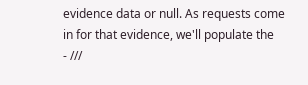evidence data or null. As requests come in for that evidence, we'll populate the
- ///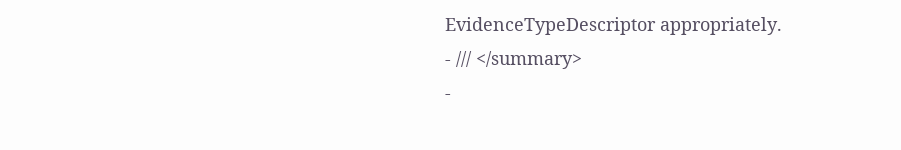EvidenceTypeDescriptor appropriately.
- /// </summary>
-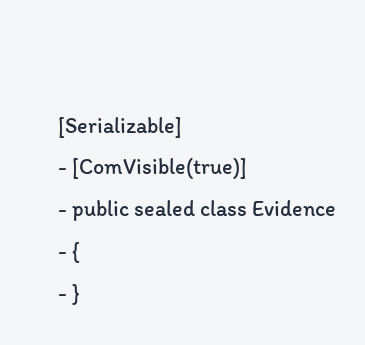[Serializable]
- [ComVisible(true)]
- public sealed class Evidence
- {
- }